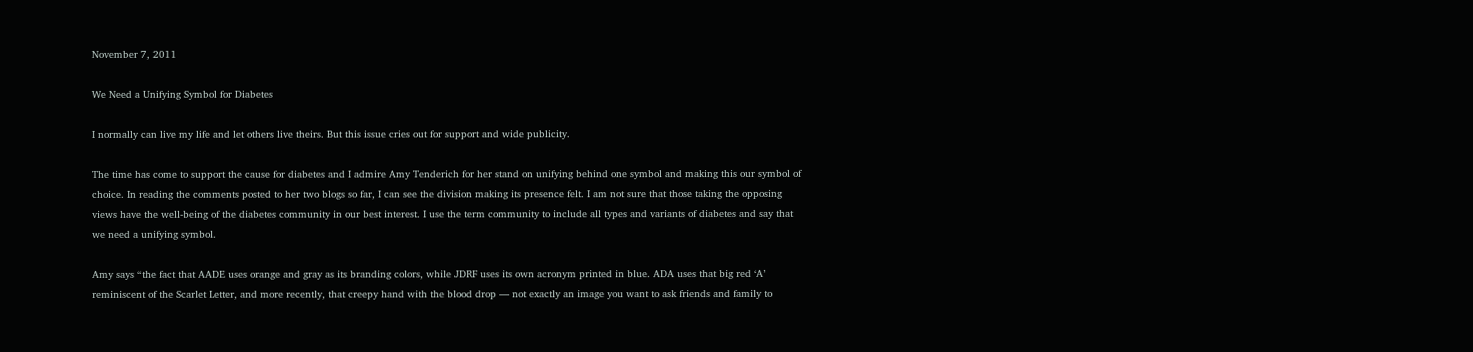November 7, 2011

We Need a Unifying Symbol for Diabetes

I normally can live my life and let others live theirs. But this issue cries out for support and wide publicity.

The time has come to support the cause for diabetes and I admire Amy Tenderich for her stand on unifying behind one symbol and making this our symbol of choice. In reading the comments posted to her two blogs so far, I can see the division making its presence felt. I am not sure that those taking the opposing views have the well-being of the diabetes community in our best interest. I use the term community to include all types and variants of diabetes and say that we need a unifying symbol.

Amy says “the fact that AADE uses orange and gray as its branding colors, while JDRF uses its own acronym printed in blue. ADA uses that big red ‘A’ reminiscent of the Scarlet Letter, and more recently, that creepy hand with the blood drop — not exactly an image you want to ask friends and family to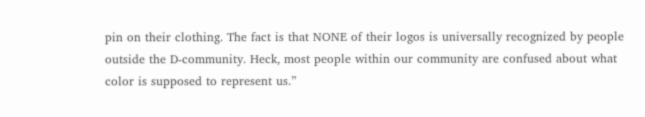pin on their clothing. The fact is that NONE of their logos is universally recognized by people outside the D-community. Heck, most people within our community are confused about what color is supposed to represent us.”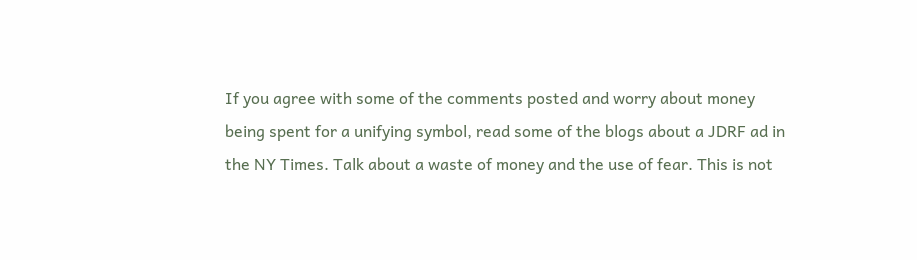If you agree with some of the comments posted and worry about money being spent for a unifying symbol, read some of the blogs about a JDRF ad in the NY Times. Talk about a waste of money and the use of fear. This is not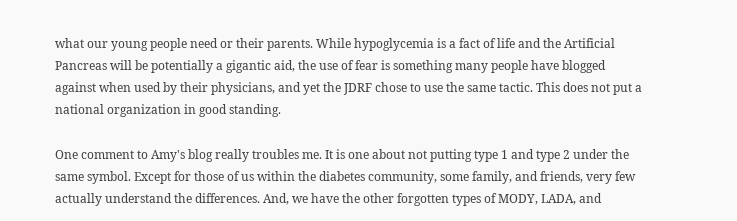what our young people need or their parents. While hypoglycemia is a fact of life and the Artificial Pancreas will be potentially a gigantic aid, the use of fear is something many people have blogged against when used by their physicians, and yet the JDRF chose to use the same tactic. This does not put a national organization in good standing.

One comment to Amy's blog really troubles me. It is one about not putting type 1 and type 2 under the same symbol. Except for those of us within the diabetes community, some family, and friends, very few actually understand the differences. And, we have the other forgotten types of MODY, LADA, and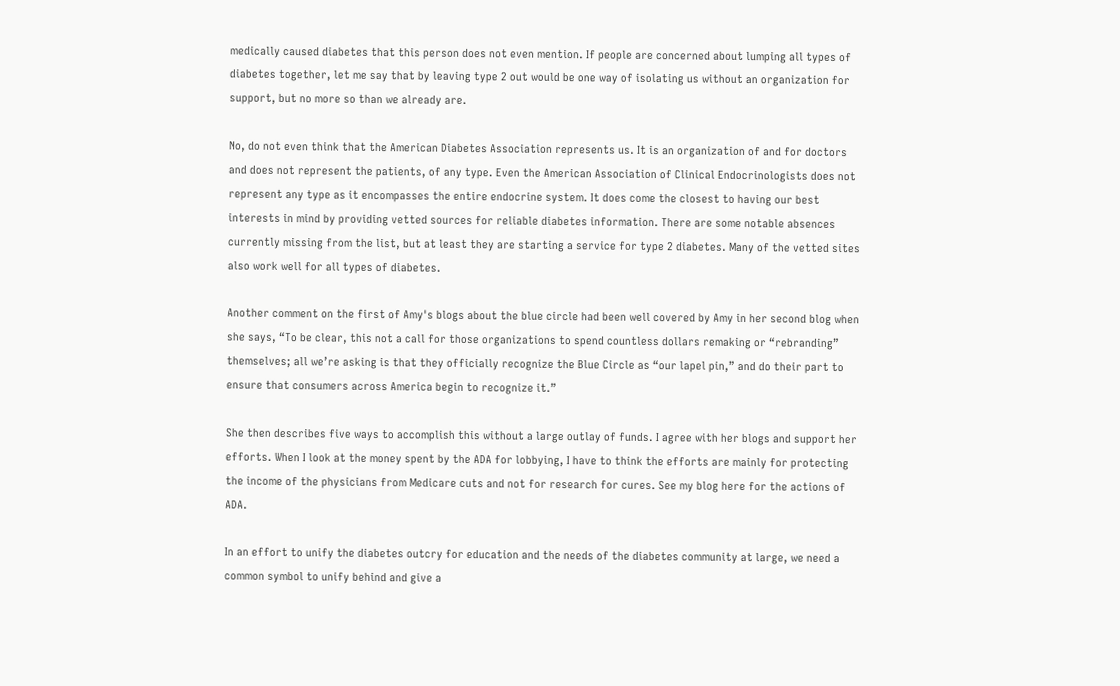medically caused diabetes that this person does not even mention. If people are concerned about lumping all types of diabetes together, let me say that by leaving type 2 out would be one way of isolating us without an organization for support, but no more so than we already are.

No, do not even think that the American Diabetes Association represents us. It is an organization of and for doctors and does not represent the patients, of any type. Even the American Association of Clinical Endocrinologists does not represent any type as it encompasses the entire endocrine system. It does come the closest to having our best interests in mind by providing vetted sources for reliable diabetes information. There are some notable absences currently missing from the list, but at least they are starting a service for type 2 diabetes. Many of the vetted sites also work well for all types of diabetes.

Another comment on the first of Amy's blogs about the blue circle had been well covered by Amy in her second blog when she says, “To be clear, this not a call for those organizations to spend countless dollars remaking or “rebranding” themselves; all we’re asking is that they officially recognize the Blue Circle as “our lapel pin,” and do their part to ensure that consumers across America begin to recognize it.”

She then describes five ways to accomplish this without a large outlay of funds. I agree with her blogs and support her efforts. When I look at the money spent by the ADA for lobbying, I have to think the efforts are mainly for protecting the income of the physicians from Medicare cuts and not for research for cures. See my blog here for the actions of ADA.

In an effort to unify the diabetes outcry for education and the needs of the diabetes community at large, we need a common symbol to unify behind and give a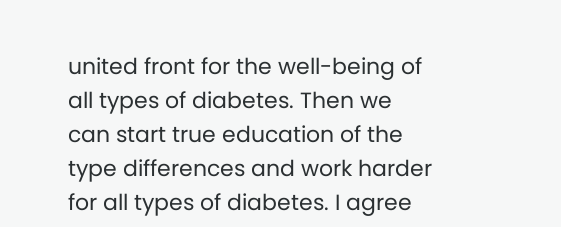united front for the well-being of all types of diabetes. Then we can start true education of the type differences and work harder for all types of diabetes. I agree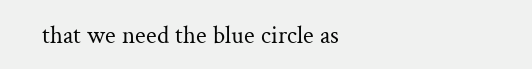that we need the blue circle as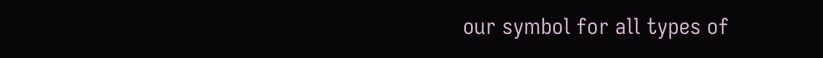our symbol for all types of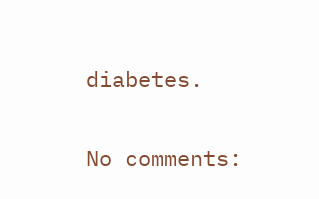diabetes.

No comments: